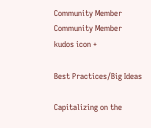Community Member
Community Member
kudos icon +

Best Practices/Big Ideas

Capitalizing on the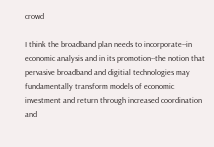crowd

I think the broadband plan needs to incorporate--in economic analysis and in its promotion--the notion that pervasive broadband and digitial technologies may fundamentally transform models of economic investment and return through increased coordination and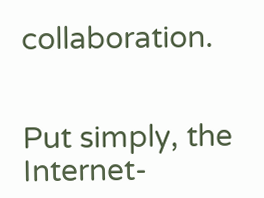collaboration.


Put simply, the Internet-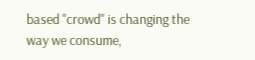based "crowd" is changing the way we consume,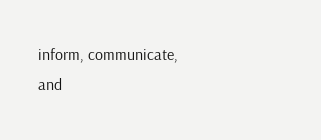inform, communicate, and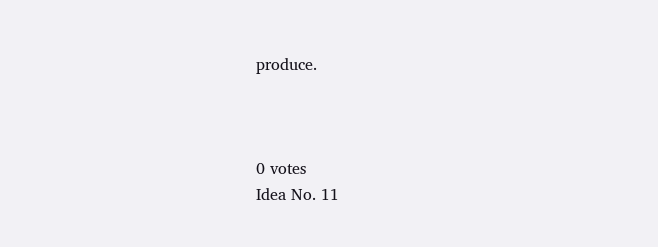produce.



0 votes
Idea No. 11